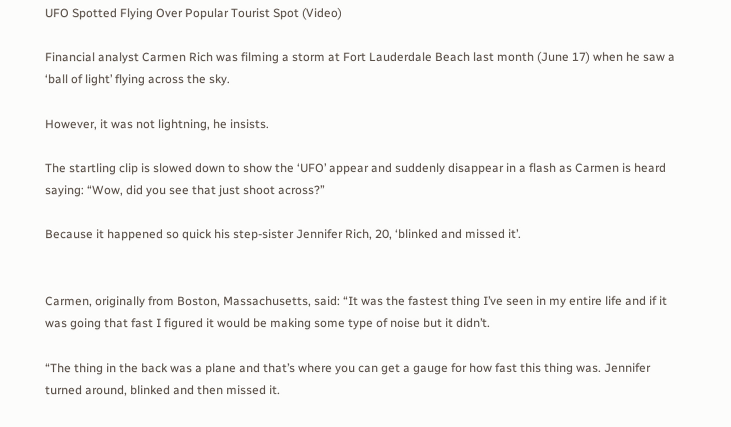UFO Spotted Flying Over Popular Tourist Spot (Video)

Financial analyst Carmen Rich was filming a storm at Fort Lauderdale Beach last month (June 17) when he saw a ‘ball of light’ flying across the sky.

However, it was not lightning, he insists.

The startling clip is slowed down to show the ‘UFO’ appear and suddenly disappear in a flash as Carmen is heard saying: “Wow, did you see that just shoot across?”

Because it happened so quick his step-sister Jennifer Rich, 20, ‘blinked and missed it’.


Carmen, originally from Boston, Massachusetts, said: “It was the fastest thing I’ve seen in my entire life and if it was going that fast I figured it would be making some type of noise but it didn’t.

“The thing in the back was a plane and that’s where you can get a gauge for how fast this thing was. Jennifer turned around, blinked and then missed it.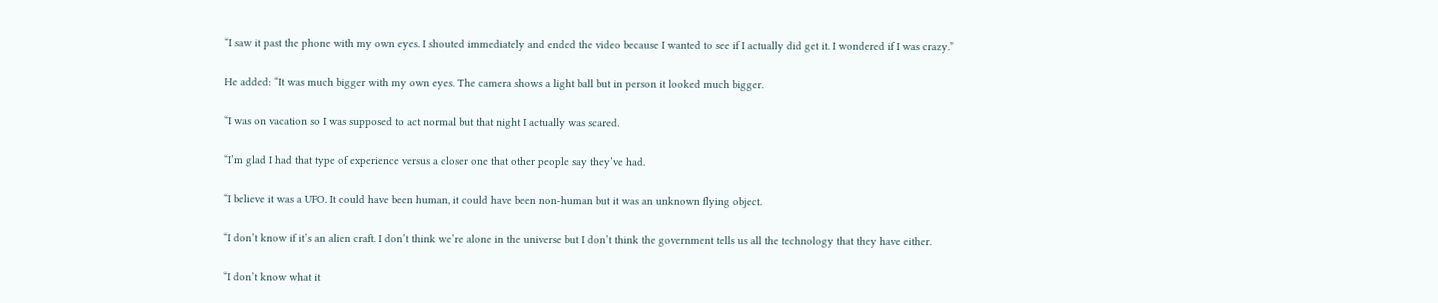“I saw it past the phone with my own eyes. I shouted immediately and ended the video because I wanted to see if I actually did get it. I wondered if I was crazy.”

He added: “It was much bigger with my own eyes. The camera shows a light ball but in person it looked much bigger.

“I was on vacation so I was supposed to act normal but that night I actually was scared.

“I’m glad I had that type of experience versus a closer one that other people say they’ve had.

“I believe it was a UFO. It could have been human, it could have been non-human but it was an unknown flying object.

“I don’t know if it’s an alien craft. I don’t think we’re alone in the universe but I don’t think the government tells us all the technology that they have either.

“I don’t know what it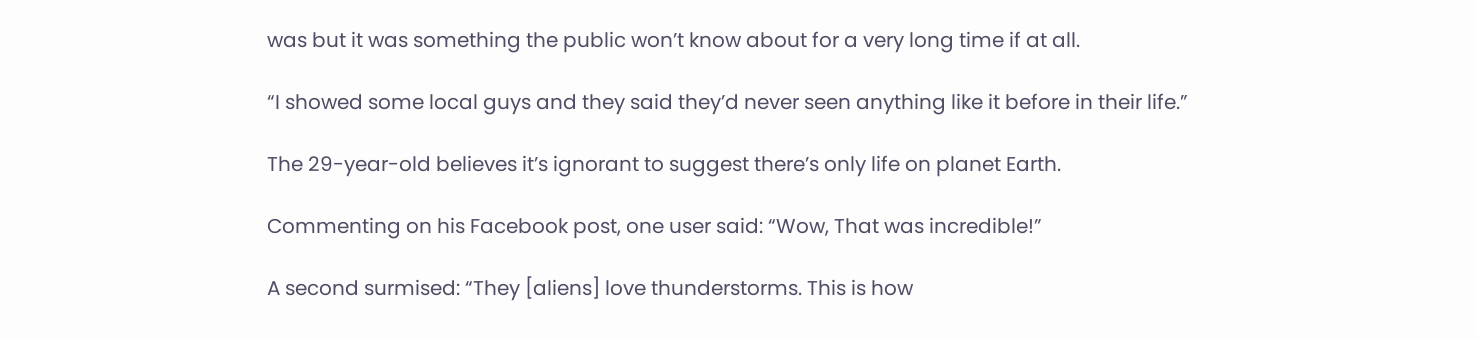was but it was something the public won’t know about for a very long time if at all.

“I showed some local guys and they said they’d never seen anything like it before in their life.”

The 29-year-old believes it’s ignorant to suggest there’s only life on planet Earth.

Commenting on his Facebook post, one user said: “Wow, That was incredible!”

A second surmised: “They [aliens] love thunderstorms. This is how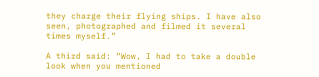they charge their flying ships. I have also seen, photographed and filmed it several times myself.”

A third said: “Wow, I had to take a double look when you mentioned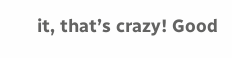it, that’s crazy! Good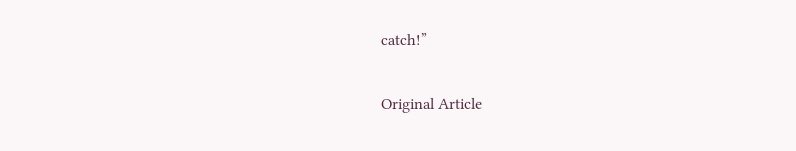catch!”

Original Article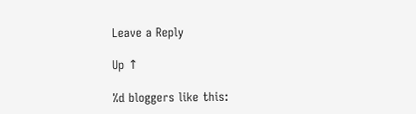Leave a Reply

Up ↑

%d bloggers like this: